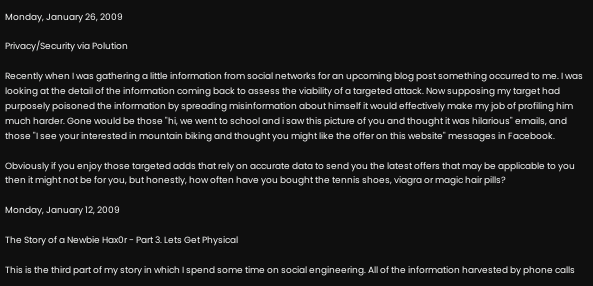Monday, January 26, 2009

Privacy/Security via Polution

Recently when I was gathering a little information from social networks for an upcoming blog post something occurred to me. I was looking at the detail of the information coming back to assess the viability of a targeted attack. Now supposing my target had purposely poisoned the information by spreading misinformation about himself it would effectively make my job of profiling him much harder. Gone would be those "hi, we went to school and i saw this picture of you and thought it was hilarious" emails, and those "I see your interested in mountain biking and thought you might like the offer on this website" messages in Facebook.

Obviously if you enjoy those targeted adds that rely on accurate data to send you the latest offers that may be applicable to you then it might not be for you, but honestly, how often have you bought the tennis shoes, viagra or magic hair pills?

Monday, January 12, 2009

The Story of a Newbie Hax0r - Part 3. Lets Get Physical

This is the third part of my story in which I spend some time on social engineering. All of the information harvested by phone calls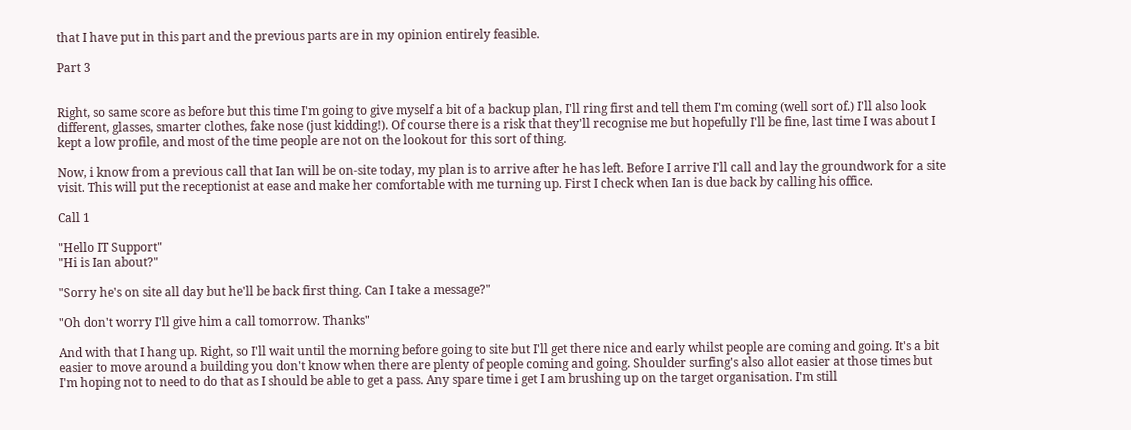that I have put in this part and the previous parts are in my opinion entirely feasible.

Part 3


Right, so same score as before but this time I'm going to give myself a bit of a backup plan, I'll ring first and tell them I'm coming (well sort of.) I'll also look different, glasses, smarter clothes, fake nose (just kidding!). Of course there is a risk that they'll recognise me but hopefully I'll be fine, last time I was about I kept a low profile, and most of the time people are not on the lookout for this sort of thing.

Now, i know from a previous call that Ian will be on-site today, my plan is to arrive after he has left. Before I arrive I'll call and lay the groundwork for a site visit. This will put the receptionist at ease and make her comfortable with me turning up. First I check when Ian is due back by calling his office.

Call 1

"Hello IT Support"
"Hi is Ian about?"

"Sorry he's on site all day but he'll be back first thing. Can I take a message?"

"Oh don't worry I'll give him a call tomorrow. Thanks"

And with that I hang up. Right, so I'll wait until the morning before going to site but I'll get there nice and early whilst people are coming and going. It's a bit easier to move around a building you don't know when there are plenty of people coming and going. Shoulder surfing's also allot easier at those times but I'm hoping not to need to do that as I should be able to get a pass. Any spare time i get I am brushing up on the target organisation. I'm still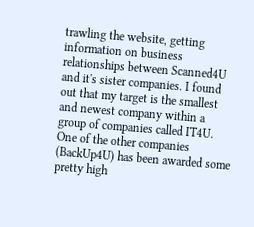trawling the website, getting information on business relationships between Scanned4U and it's sister companies. I found out that my target is the smallest and newest company within a group of companies called IT4U. One of the other companies (BackUp4U) has been awarded some pretty high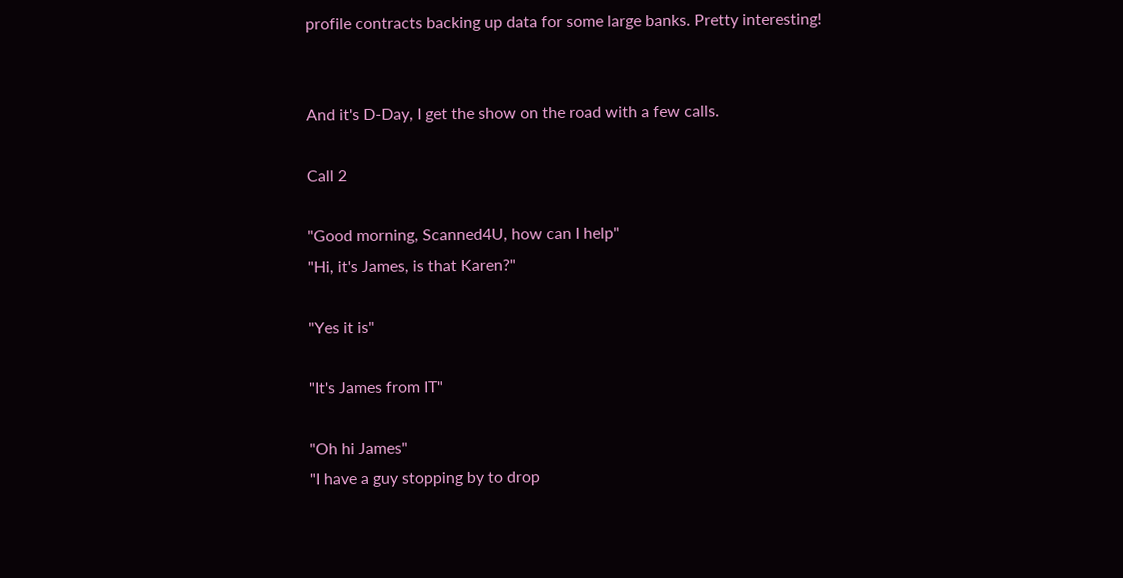profile contracts backing up data for some large banks. Pretty interesting!


And it's D-Day, I get the show on the road with a few calls.

Call 2

"Good morning, Scanned4U, how can I help"
"Hi, it's James, is that Karen?"

"Yes it is"

"It's James from IT"

"Oh hi James"
"I have a guy stopping by to drop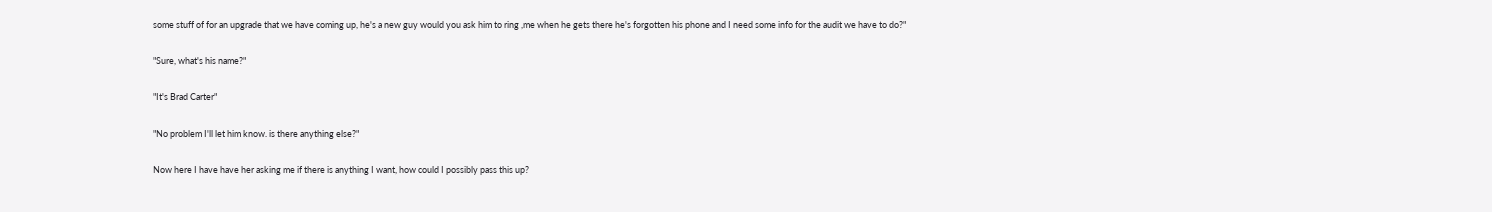some stuff of for an upgrade that we have coming up, he's a new guy would you ask him to ring ,me when he gets there he's forgotten his phone and I need some info for the audit we have to do?"

"Sure, what's his name?"

"It's Brad Carter"

"No problem I'll let him know. is there anything else?"

Now here I have have her asking me if there is anything I want, how could I possibly pass this up?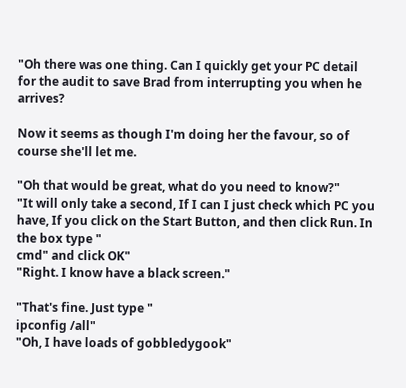"Oh there was one thing. Can I quickly get your PC detail for the audit to save Brad from interrupting you when he arrives?

Now it seems as though I'm doing her the favour, so of course she'll let me.

"Oh that would be great, what do you need to know?"
"It will only take a second, If I can I just check which PC you have, If you click on the Start Button, and then click Run. In the box type "
cmd" and click OK"
"Right. I know have a black screen."

"That's fine. Just type "
ipconfig /all"
"Oh, I have loads of gobbledygook"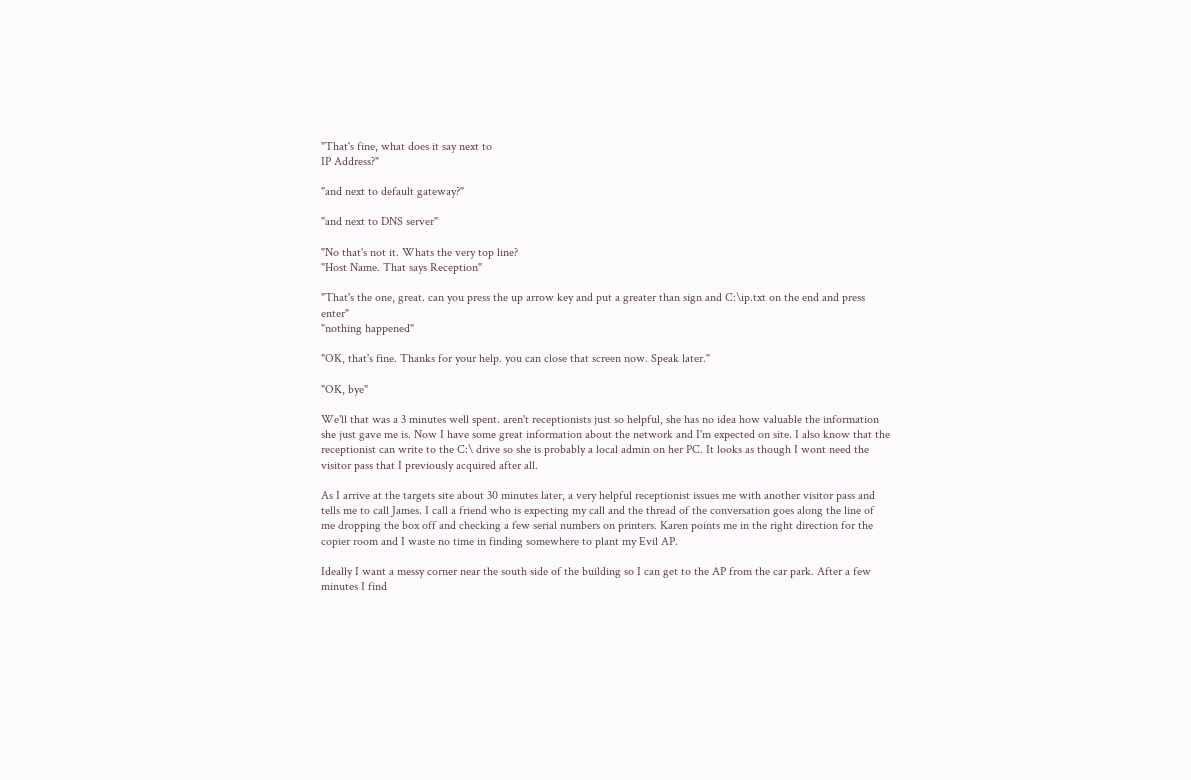"That's fine, what does it say next to
IP Address?"

"and next to default gateway?"

"and next to DNS server"

"No that's not it. Whats the very top line?
"Host Name. That says Reception"

"That's the one, great. can you press the up arrow key and put a greater than sign and C:\ip.txt on the end and press enter"
"nothing happened"

"OK, that's fine. Thanks for your help. you can close that screen now. Speak later."

"OK, bye"

We'll that was a 3 minutes well spent. aren't receptionists just so helpful, she has no idea how valuable the information she just gave me is. Now I have some great information about the network and I'm expected on site. I also know that the receptionist can write to the C:\ drive so she is probably a local admin on her PC. It looks as though I wont need the visitor pass that I previously acquired after all.

As I arrive at the targets site about 30 minutes later, a very helpful receptionist issues me with another visitor pass and tells me to call James. I call a friend who is expecting my call and the thread of the conversation goes along the line of me dropping the box off and checking a few serial numbers on printers. Karen points me in the right direction for the copier room and I waste no time in finding somewhere to plant my Evil AP.

Ideally I want a messy corner near the south side of the building so I can get to the AP from the car park. After a few minutes I find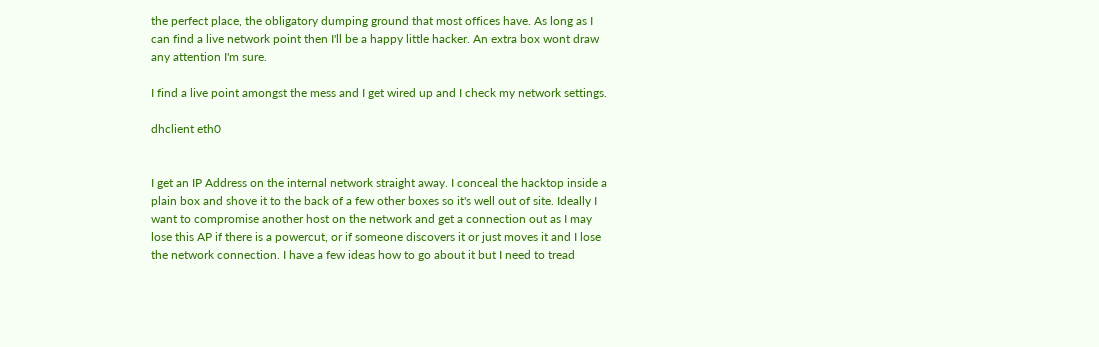the perfect place, the obligatory dumping ground that most offices have. As long as I can find a live network point then I'll be a happy little hacker. An extra box wont draw any attention I'm sure.

I find a live point amongst the mess and I get wired up and I check my network settings.

dhclient eth0


I get an IP Address on the internal network straight away. I conceal the hacktop inside a plain box and shove it to the back of a few other boxes so it's well out of site. Ideally I want to compromise another host on the network and get a connection out as I may lose this AP if there is a powercut, or if someone discovers it or just moves it and I lose the network connection. I have a few ideas how to go about it but I need to tread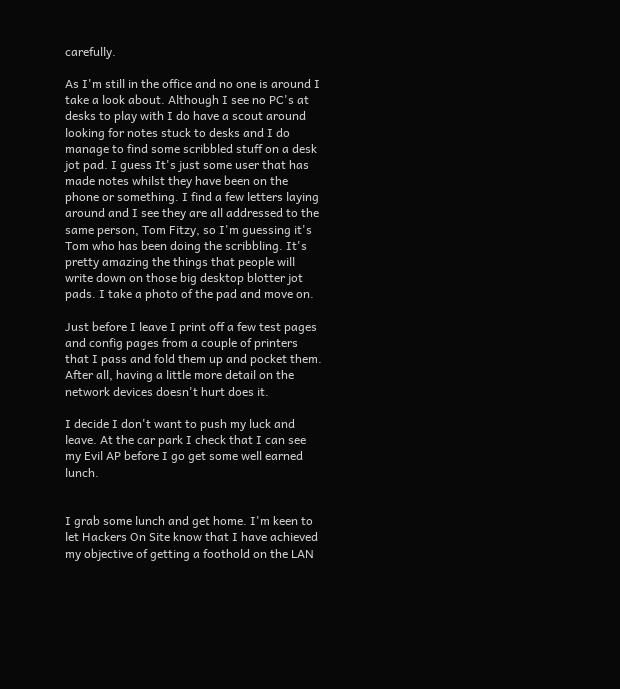carefully.

As I'm still in the office and no one is around I take a look about. Although I see no PC's at desks to play with I do have a scout around looking for notes stuck to desks and I do manage to find some scribbled stuff on a desk jot pad. I guess It's just some user that has made notes whilst they have been on the phone or something. I find a few letters laying around and I see they are all addressed to the same person, Tom Fitzy, so I'm guessing it's Tom who has been doing the scribbling. It's pretty amazing the things that people will write down on those big desktop blotter jot pads. I take a photo of the pad and move on.

Just before I leave I print off a few test pages and config pages from a couple of printers that I pass and fold them up and pocket them. After all, having a little more detail on the network devices doesn't hurt does it.

I decide I don't want to push my luck and leave. At the car park I check that I can see my Evil AP before I go get some well earned lunch.


I grab some lunch and get home. I'm keen to let Hackers On Site know that I have achieved my objective of getting a foothold on the LAN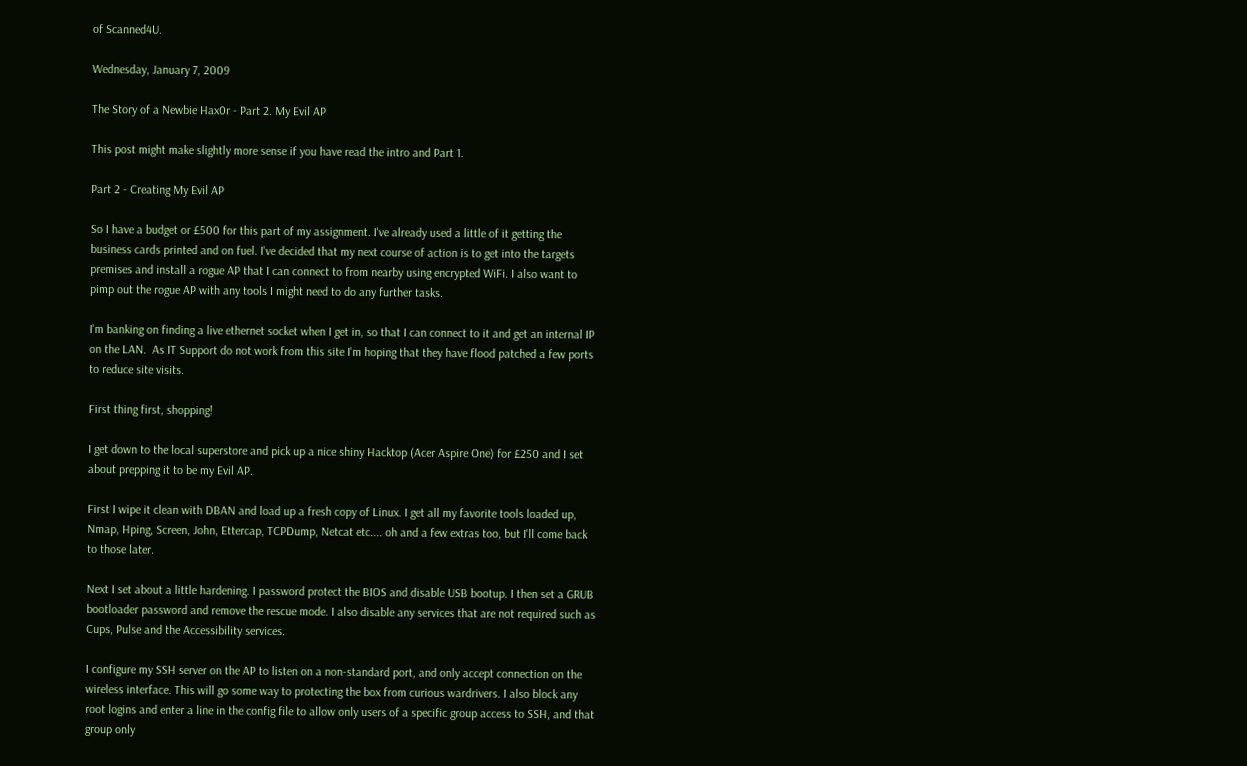of Scanned4U.

Wednesday, January 7, 2009

The Story of a Newbie Hax0r - Part 2. My Evil AP

This post might make slightly more sense if you have read the intro and Part 1.

Part 2 - Creating My Evil AP

So I have a budget or £500 for this part of my assignment. I've already used a little of it getting the business cards printed and on fuel. I've decided that my next course of action is to get into the targets premises and install a rogue AP that I can connect to from nearby using encrypted WiFi. I also want to pimp out the rogue AP with any tools I might need to do any further tasks.

I'm banking on finding a live ethernet socket when I get in, so that I can connect to it and get an internal IP on the LAN.  As IT Support do not work from this site I'm hoping that they have flood patched a few ports to reduce site visits.

First thing first, shopping!

I get down to the local superstore and pick up a nice shiny Hacktop (Acer Aspire One) for £250 and I set about prepping it to be my Evil AP.

First I wipe it clean with DBAN and load up a fresh copy of Linux. I get all my favorite tools loaded up, Nmap, Hping, Screen, John, Ettercap, TCPDump, Netcat etc.... oh and a few extras too, but I'll come back to those later.

Next I set about a little hardening. I password protect the BIOS and disable USB bootup. I then set a GRUB bootloader password and remove the rescue mode. I also disable any services that are not required such as Cups, Pulse and the Accessibility services.

I configure my SSH server on the AP to listen on a non-standard port, and only accept connection on the wireless interface. This will go some way to protecting the box from curious wardrivers. I also block any root logins and enter a line in the config file to allow only users of a specific group access to SSH, and that group only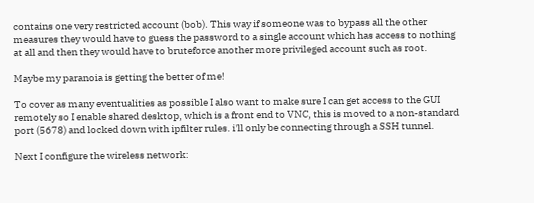contains one very restricted account (bob). This way if someone was to bypass all the other measures they would have to guess the password to a single account which has access to nothing at all and then they would have to bruteforce another more privileged account such as root.

Maybe my paranoia is getting the better of me!

To cover as many eventualities as possible I also want to make sure I can get access to the GUI remotely so I enable shared desktop, which is a front end to VNC, this is moved to a non-standard port (5678) and locked down with ipfilter rules. i'll only be connecting through a SSH tunnel.

Next I configure the wireless network: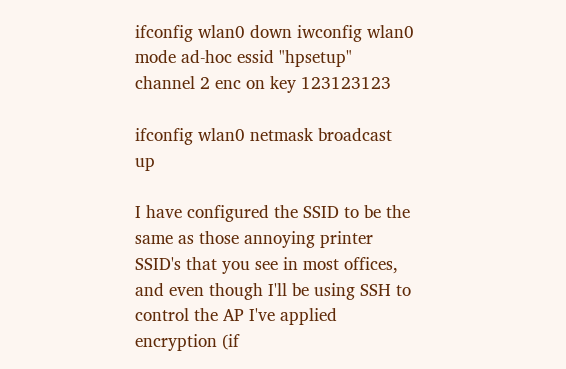ifconfig wlan0 down iwconfig wlan0 mode ad-hoc essid "hpsetup" channel 2 enc on key 123123123

ifconfig wlan0 netmask broadcast up

I have configured the SSID to be the same as those annoying printer SSID's that you see in most offices, and even though I'll be using SSH to control the AP I've applied encryption (if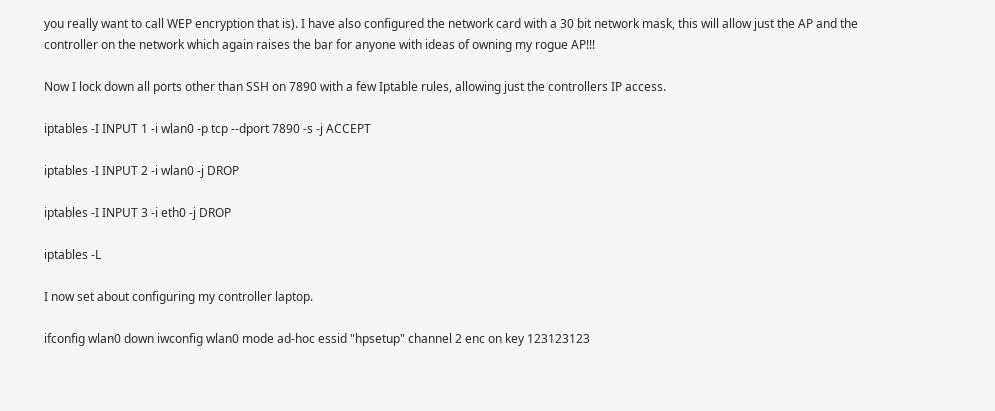you really want to call WEP encryption that is). I have also configured the network card with a 30 bit network mask, this will allow just the AP and the controller on the network which again raises the bar for anyone with ideas of owning my rogue AP!!!

Now I lock down all ports other than SSH on 7890 with a few Iptable rules, allowing just the controllers IP access.

iptables -I INPUT 1 -i wlan0 -p tcp --dport 7890 -s -j ACCEPT

iptables -I INPUT 2 -i wlan0 -j DROP

iptables -I INPUT 3 -i eth0 -j DROP

iptables -L

I now set about configuring my controller laptop.

ifconfig wlan0 down iwconfig wlan0 mode ad-hoc essid "hpsetup" channel 2 enc on key 123123123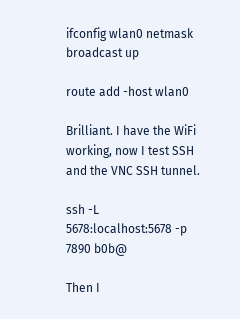ifconfig wlan0 netmask broadcast up

route add -host wlan0

Brilliant. I have the WiFi working, now I test SSH and the VNC SSH tunnel.

ssh -L 5678:localhost:5678 -p 7890 b0b@

Then I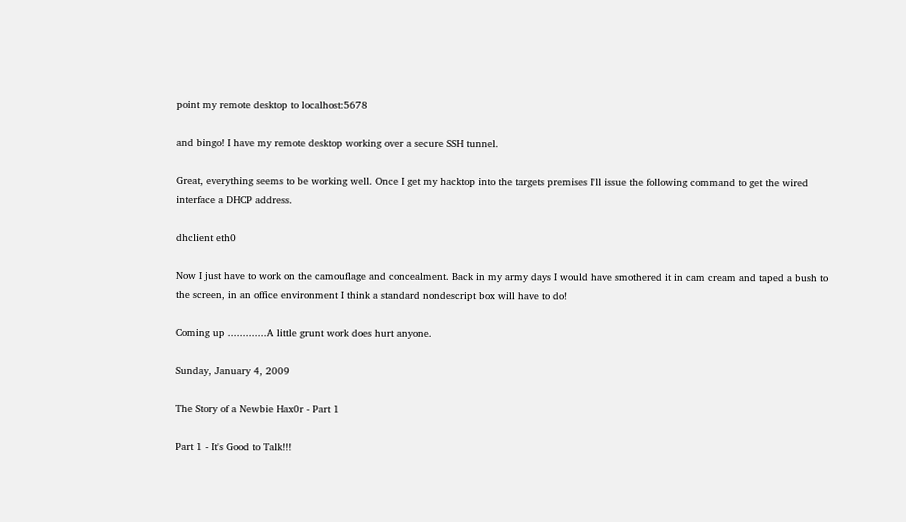point my remote desktop to localhost:5678

and bingo! I have my remote desktop working over a secure SSH tunnel.

Great, everything seems to be working well. Once I get my hacktop into the targets premises I'll issue the following command to get the wired interface a DHCP address.

dhclient eth0

Now I just have to work on the camouflage and concealment. Back in my army days I would have smothered it in cam cream and taped a bush to the screen, in an office environment I think a standard nondescript box will have to do!

Coming up .............A little grunt work does hurt anyone.

Sunday, January 4, 2009

The Story of a Newbie Hax0r - Part 1

Part 1 - It's Good to Talk!!!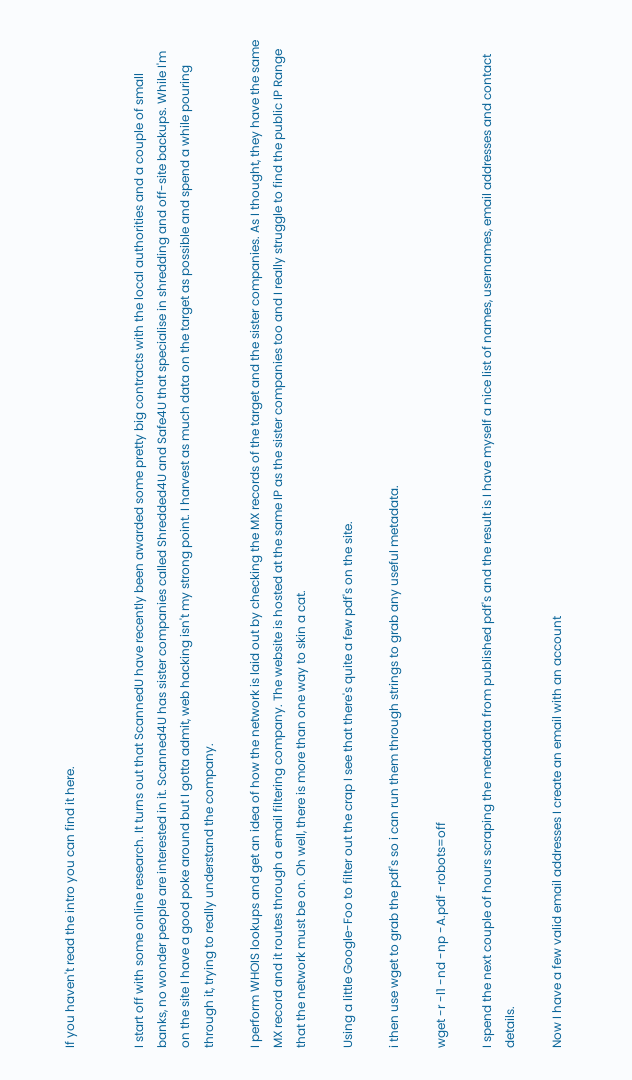If you haven't read the intro you can find it here.


I start off with some online research. It turns out that ScannedU have recently been awarded some pretty big contracts with the local authorities and a couple of small banks, no wonder people are interested in it. Scanned4U has sister companies called Shredded4U and Safe4U that specialise in shredding and off-site backups. While I'm on the site I have a good poke around but I gotta admit, web hacking isn't my strong point. I harvest as much data on the target as possible and spend a while pouring through it, trying to really understand the company.

I perform WHOIS lookups and get an idea of how the network is laid out by checking the MX records of the target and the sister companies. As I thought, they have the same MX record and it routes through a email filtering company. The website is hosted at the same IP as the sister companies too and I really struggle to find the public IP Range that the network must be on. Oh well, there is more than one way to skin a cat.

Using a little Google-Foo to filter out the crap I see that there's quite a few pdf's on the site.

i then use wget to grab the pdf's so i can run them through strings to grab any useful metadata.

wget -r -l1 -nd -np -A.pdf -robots=off

I spend the next couple of hours scraping the metadata from published pdf's and the result is I have myself a nice list of names, usernames, email addresses and contact details.

Now I have a few valid email addresses I create an email with an account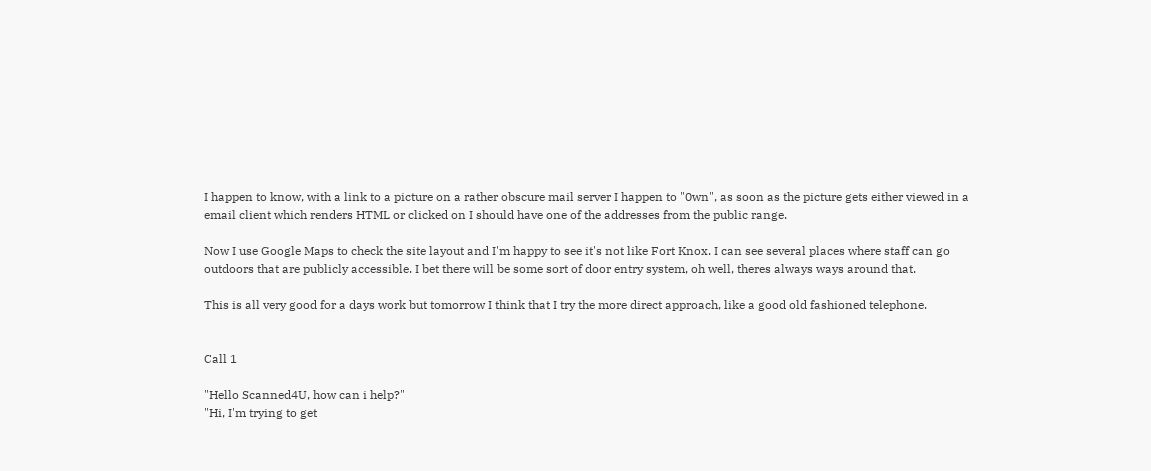I happen to know, with a link to a picture on a rather obscure mail server I happen to "0wn", as soon as the picture gets either viewed in a email client which renders HTML or clicked on I should have one of the addresses from the public range.

Now I use Google Maps to check the site layout and I'm happy to see it's not like Fort Knox. I can see several places where staff can go outdoors that are publicly accessible. I bet there will be some sort of door entry system, oh well, theres always ways around that.

This is all very good for a days work but tomorrow I think that I try the more direct approach, like a good old fashioned telephone.


Call 1

"Hello Scanned4U, how can i help?"
"Hi, I'm trying to get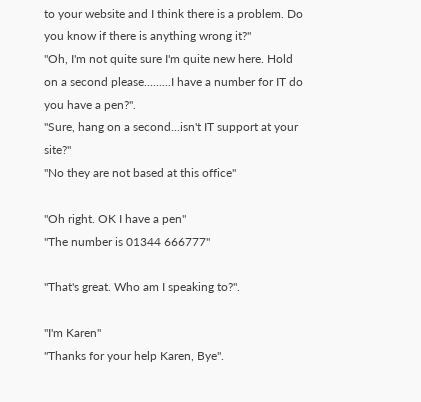to your website and I think there is a problem. Do you know if there is anything wrong it?"
"Oh, I'm not quite sure I'm quite new here. Hold on a second please.........I have a number for IT do you have a pen?".
"Sure, hang on a second...isn't IT support at your site?"
"No they are not based at this office"

"Oh right. OK I have a pen"
"The number is 01344 666777"

"That's great. Who am I speaking to?".

"I'm Karen"
"Thanks for your help Karen, Bye".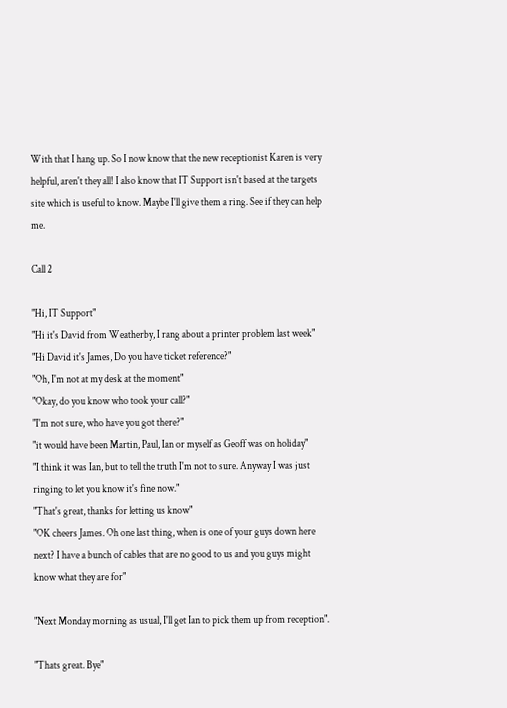With that I hang up. So I now know that the new receptionist Karen is very helpful, aren't they all! I also know that IT Support isn't based at the targets site which is useful to know. Maybe I'll give them a ring. See if they can help me.

Call 2

"Hi, IT Support"
"Hi it's David from Weatherby, I rang about a printer problem last week"
"Hi David it's James, Do you have ticket reference?"
"Oh, I'm not at my desk at the moment"
"Okay, do you know who took your call?"
"I'm not sure, who have you got there?"
"it would have been Martin, Paul, Ian or myself as Geoff was on holiday"
"I think it was Ian, but to tell the truth I'm not to sure. Anyway I was just ringing to let you know it's fine now."
"That's great, thanks for letting us know"
"OK cheers James. Oh one last thing, when is one of your guys down here next? I have a bunch of cables that are no good to us and you guys might know what they are for"

"Next Monday morning as usual, I'll get Ian to pick them up from reception".

"Thats great. Bye"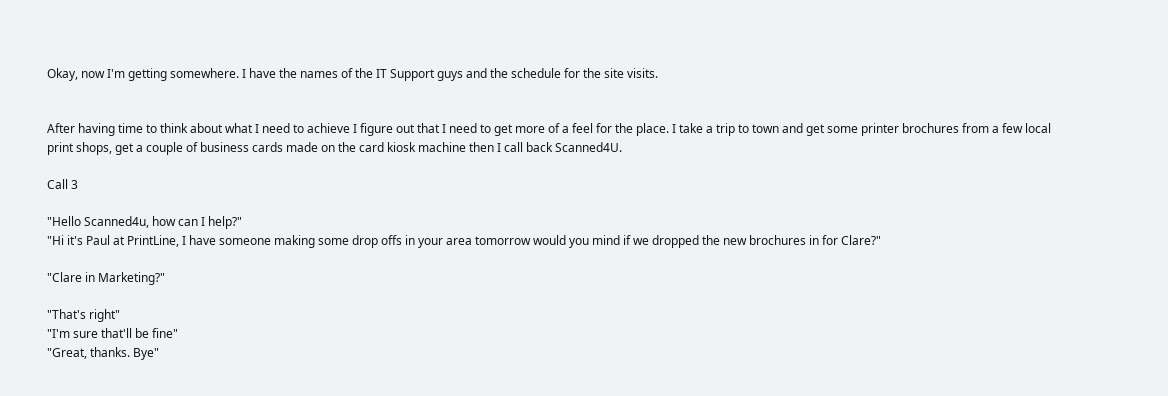Okay, now I'm getting somewhere. I have the names of the IT Support guys and the schedule for the site visits.


After having time to think about what I need to achieve I figure out that I need to get more of a feel for the place. I take a trip to town and get some printer brochures from a few local print shops, get a couple of business cards made on the card kiosk machine then I call back Scanned4U.

Call 3

"Hello Scanned4u, how can I help?"
"Hi it's Paul at PrintLine, I have someone making some drop offs in your area tomorrow would you mind if we dropped the new brochures in for Clare?"

"Clare in Marketing?"

"That's right"
"I'm sure that'll be fine"
"Great, thanks. Bye"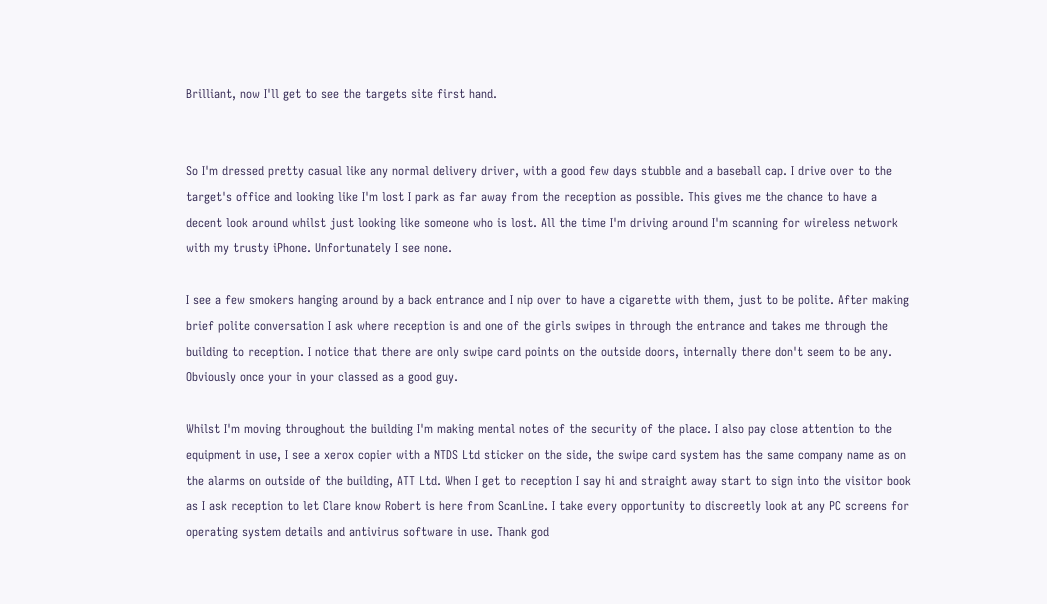Brilliant, now I'll get to see the targets site first hand.


So I'm dressed pretty casual like any normal delivery driver, with a good few days stubble and a baseball cap. I drive over to the target's office and looking like I'm lost I park as far away from the reception as possible. This gives me the chance to have a decent look around whilst just looking like someone who is lost. All the time I'm driving around I'm scanning for wireless network with my trusty iPhone. Unfortunately I see none.

I see a few smokers hanging around by a back entrance and I nip over to have a cigarette with them, just to be polite. After making brief polite conversation I ask where reception is and one of the girls swipes in through the entrance and takes me through the building to reception. I notice that there are only swipe card points on the outside doors, internally there don't seem to be any. Obviously once your in your classed as a good guy.

Whilst I'm moving throughout the building I'm making mental notes of the security of the place. I also pay close attention to the equipment in use, I see a xerox copier with a NTDS Ltd sticker on the side, the swipe card system has the same company name as on the alarms on outside of the building, ATT Ltd. When I get to reception I say hi and straight away start to sign into the visitor book as I ask reception to let Clare know Robert is here from ScanLine. I take every opportunity to discreetly look at any PC screens for operating system details and antivirus software in use. Thank god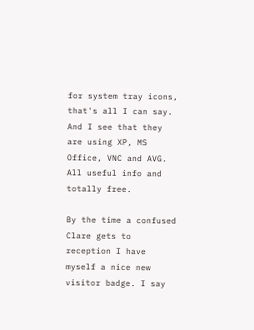for system tray icons, that's all I can say. And I see that they are using XP, MS Office, VNC and AVG. All useful info and totally free.

By the time a confused Clare gets to reception I have myself a nice new visitor badge. I say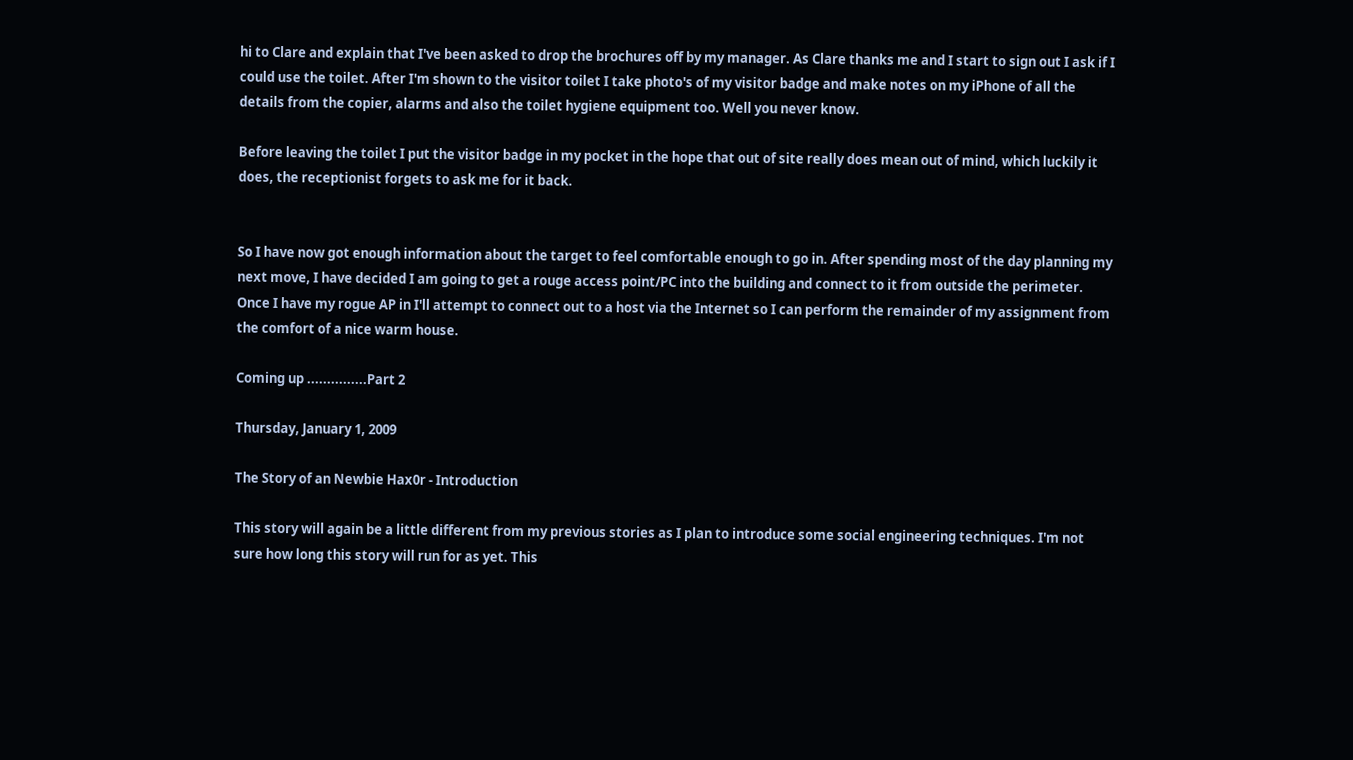hi to Clare and explain that I've been asked to drop the brochures off by my manager. As Clare thanks me and I start to sign out I ask if I could use the toilet. After I'm shown to the visitor toilet I take photo's of my visitor badge and make notes on my iPhone of all the details from the copier, alarms and also the toilet hygiene equipment too. Well you never know.

Before leaving the toilet I put the visitor badge in my pocket in the hope that out of site really does mean out of mind, which luckily it does, the receptionist forgets to ask me for it back.


So I have now got enough information about the target to feel comfortable enough to go in. After spending most of the day planning my next move, I have decided I am going to get a rouge access point/PC into the building and connect to it from outside the perimeter. Once I have my rogue AP in I'll attempt to connect out to a host via the Internet so I can perform the remainder of my assignment from the comfort of a nice warm house.

Coming up ...............Part 2

Thursday, January 1, 2009

The Story of an Newbie Hax0r - Introduction

This story will again be a little different from my previous stories as I plan to introduce some social engineering techniques. I'm not sure how long this story will run for as yet. This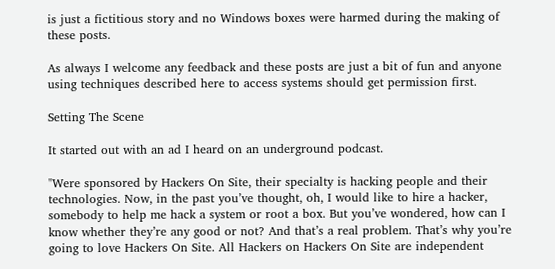is just a fictitious story and no Windows boxes were harmed during the making of these posts.

As always I welcome any feedback and these posts are just a bit of fun and anyone using techniques described here to access systems should get permission first.

Setting The Scene

It started out with an ad I heard on an underground podcast.

"Were sponsored by Hackers On Site, their specialty is hacking people and their technologies. Now, in the past you’ve thought, oh, I would like to hire a hacker, somebody to help me hack a system or root a box. But you’ve wondered, how can I know whether they’re any good or not? And that’s a real problem. That’s why you’re going to love Hackers On Site. All Hackers on Hackers On Site are independent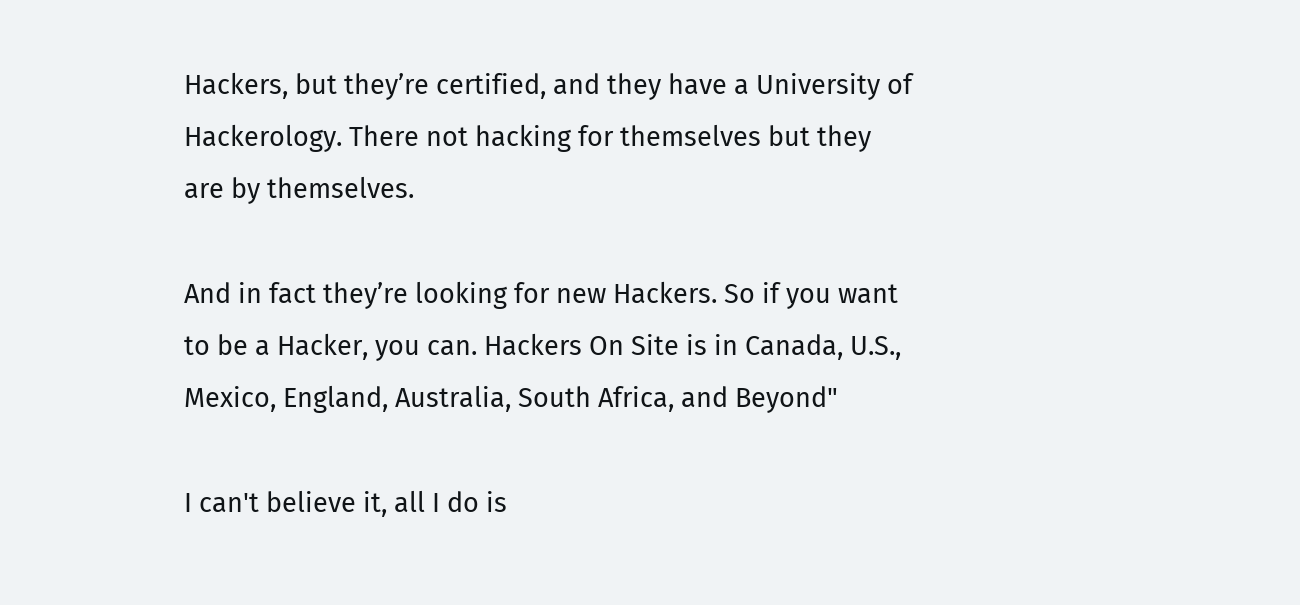Hackers, but they’re certified, and they have a University of Hackerology. There not hacking for themselves but they are by themselves.

And in fact they’re looking for new Hackers. So if you want to be a Hacker, you can. Hackers On Site is in Canada, U.S., Mexico, England, Australia, South Africa, and Beyond"

I can't believe it, all I do is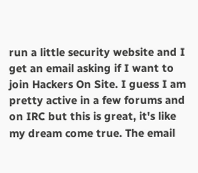run a little security website and I get an email asking if I want to join Hackers On Site. I guess I am pretty active in a few forums and on IRC but this is great, it's like my dream come true. The email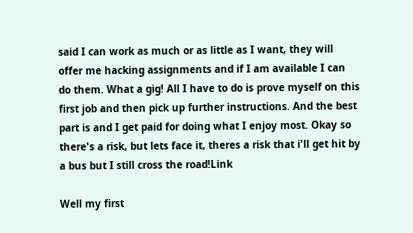said I can work as much or as little as I want, they will offer me hacking assignments and if I am available I can do them. What a gig! All I have to do is prove myself on this first job and then pick up further instructions. And the best part is and I get paid for doing what I enjoy most. Okay so there's a risk, but lets face it, theres a risk that i'll get hit by a bus but I still cross the road!Link

Well my first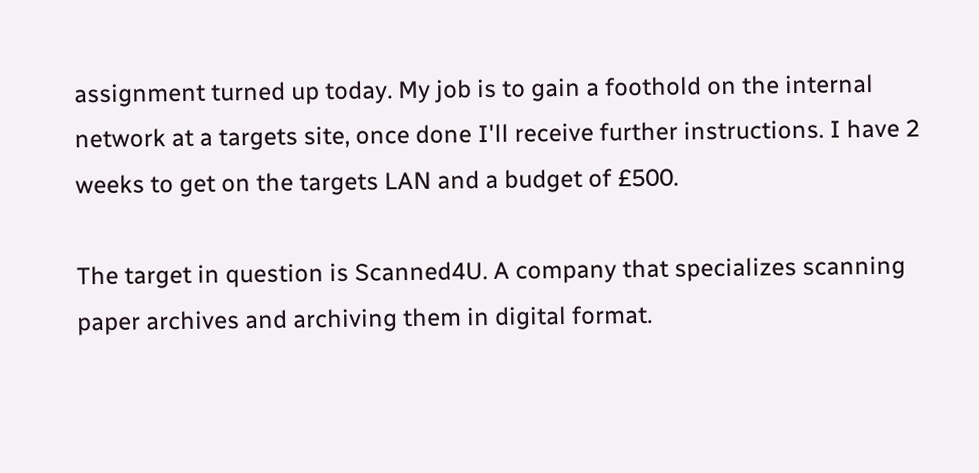assignment turned up today. My job is to gain a foothold on the internal network at a targets site, once done I'll receive further instructions. I have 2 weeks to get on the targets LAN and a budget of £500.

The target in question is Scanned4U. A company that specializes scanning paper archives and archiving them in digital format.